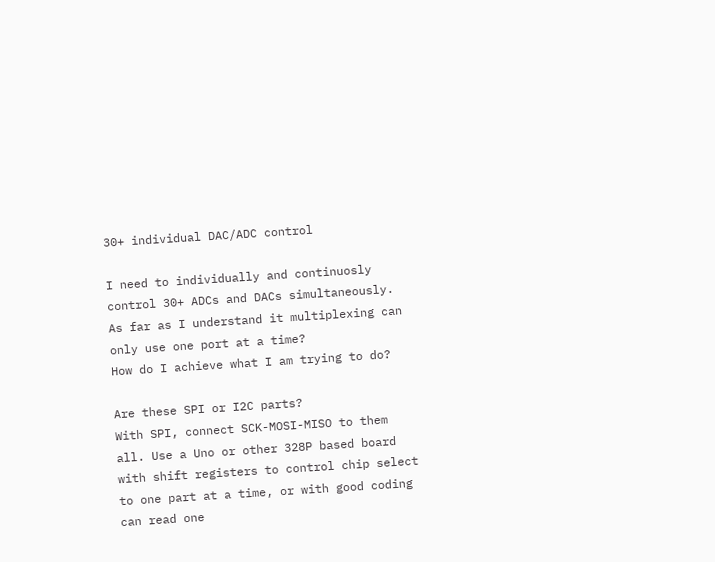30+ individual DAC/ADC control

I need to individually and continuosly control 30+ ADCs and DACs simultaneously.
As far as I understand it multiplexing can only use one port at a time?
How do I achieve what I am trying to do?

Are these SPI or I2C parts?
With SPI, connect SCK-MOSI-MISO to them all. Use a Uno or other 328P based board with shift registers to control chip select to one part at a time, or with good coding can read one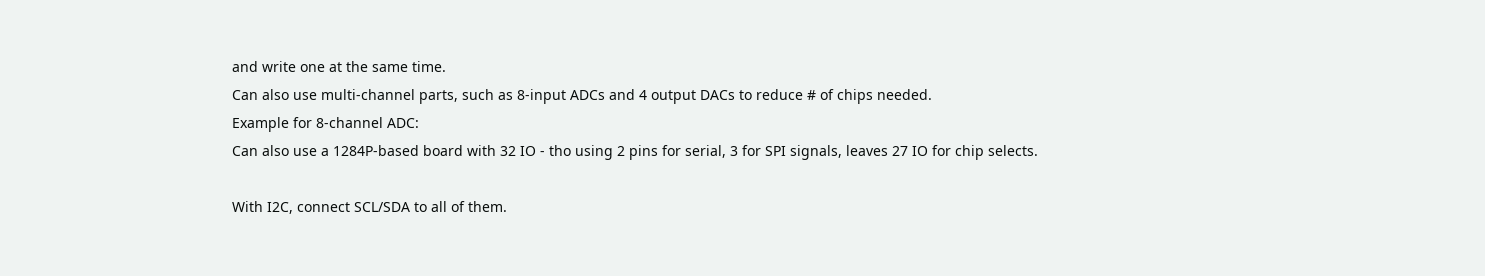and write one at the same time.
Can also use multi-channel parts, such as 8-input ADCs and 4 output DACs to reduce # of chips needed.
Example for 8-channel ADC:
Can also use a 1284P-based board with 32 IO - tho using 2 pins for serial, 3 for SPI signals, leaves 27 IO for chip selects.

With I2C, connect SCL/SDA to all of them.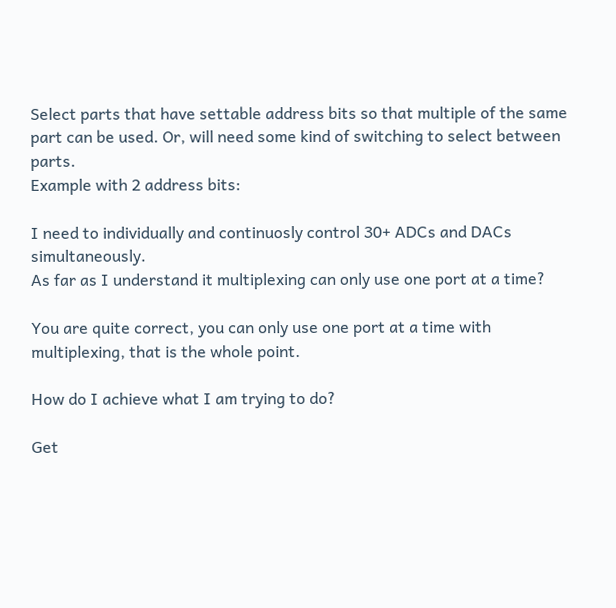Select parts that have settable address bits so that multiple of the same part can be used. Or, will need some kind of switching to select between parts.
Example with 2 address bits:

I need to individually and continuosly control 30+ ADCs and DACs simultaneously.
As far as I understand it multiplexing can only use one port at a time?

You are quite correct, you can only use one port at a time with multiplexing, that is the whole point.

How do I achieve what I am trying to do?

Get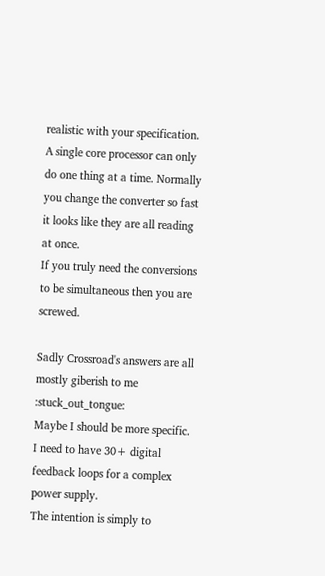realistic with your specification. A single core processor can only do one thing at a time. Normally you change the converter so fast it looks like they are all reading at once.
If you truly need the conversions to be simultaneous then you are screwed.

Sadly Crossroad's answers are all mostly giberish to me :stuck_out_tongue:
Maybe I should be more specific. I need to have 30+ digital feedback loops for a complex power supply.
The intention is simply to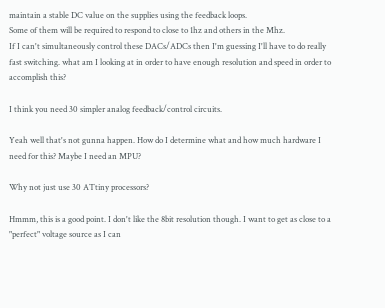maintain a stable DC value on the supplies using the feedback loops.
Some of them will be required to respond to close to 1hz and others in the Mhz.
If I can't simultaneously control these DACs/ADCs then I'm guessing I'll have to do really fast switching. what am I looking at in order to have enough resolution and speed in order to accomplish this?

I think you need 30 simpler analog feedback/control circuits.

Yeah well that's not gunna happen. How do I determine what and how much hardware I need for this? Maybe I need an MPU?

Why not just use 30 ATtiny processors?

Hmmm, this is a good point. I don't like the 8bit resolution though. I want to get as close to a "perfect" voltage source as I can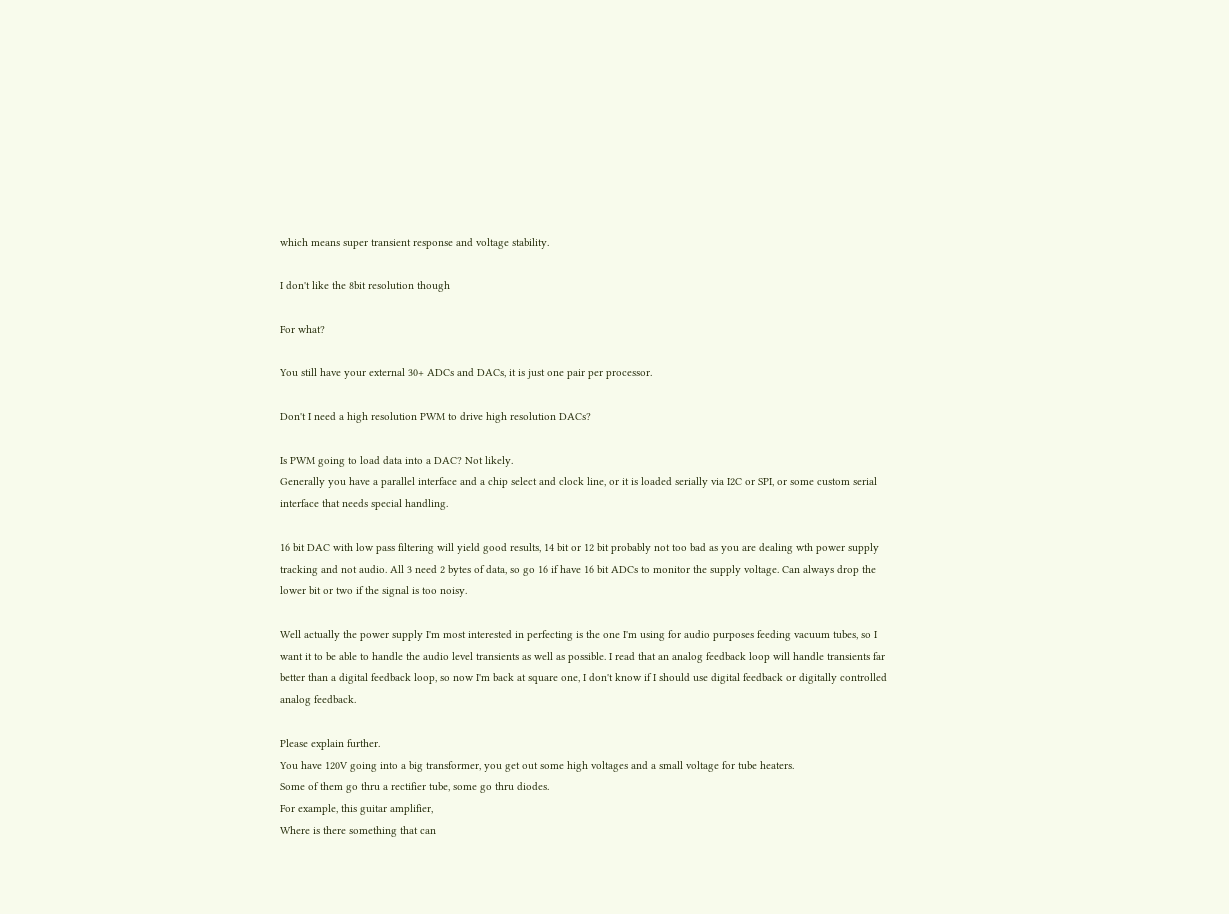which means super transient response and voltage stability.

I don't like the 8bit resolution though

For what?

You still have your external 30+ ADCs and DACs, it is just one pair per processor.

Don't I need a high resolution PWM to drive high resolution DACs?

Is PWM going to load data into a DAC? Not likely.
Generally you have a parallel interface and a chip select and clock line, or it is loaded serially via I2C or SPI, or some custom serial interface that needs special handling.

16 bit DAC with low pass filtering will yield good results, 14 bit or 12 bit probably not too bad as you are dealing wth power supply tracking and not audio. All 3 need 2 bytes of data, so go 16 if have 16 bit ADCs to monitor the supply voltage. Can always drop the lower bit or two if the signal is too noisy.

Well actually the power supply I'm most interested in perfecting is the one I'm using for audio purposes feeding vacuum tubes, so I want it to be able to handle the audio level transients as well as possible. I read that an analog feedback loop will handle transients far better than a digital feedback loop, so now I'm back at square one, I don't know if I should use digital feedback or digitally controlled analog feedback.

Please explain further.
You have 120V going into a big transformer, you get out some high voltages and a small voltage for tube heaters.
Some of them go thru a rectifier tube, some go thru diodes.
For example, this guitar amplifier,
Where is there something that can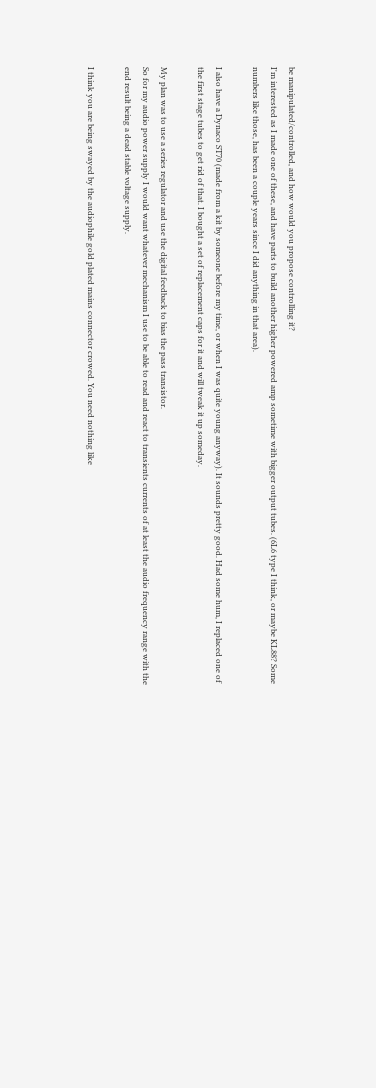be manipulated/controlled, and how would you propose controlling it?
I'm interested as I made one of these, and have parts to build another higher powered amp sometime with bigger output tubes. (6L6 type I think, or maybe KL88? Some numbers like those, has been a couple years since I did anything in that area).

I also have a Dynaco ST70 (made from a kit by someone before my time, or when I was quite young anyway). It sounds pretty good. Had some hum, I replaced one of the first stage tubes to get rid of that. I bought a set of replacement caps for it and will tweak it up someday.

My plan was to use a series regulator and use the digital feedback to bias the pass transistor.
So for my audio power supply I would want whatever mechanism I use to be able to read and react to transients currents of at least the audio frequency range with the end result being a dead stable voltage supply.

I think you are being swayed by the audiophile gold plated mains connector crowed. You need nothing like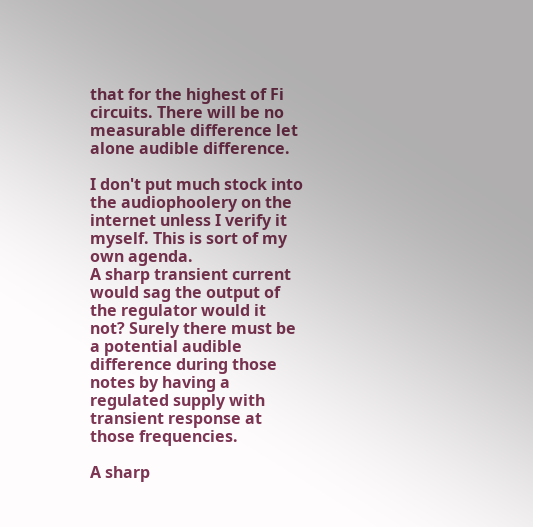that for the highest of Fi circuits. There will be no measurable difference let alone audible difference.

I don't put much stock into the audiophoolery on the internet unless I verify it myself. This is sort of my own agenda.
A sharp transient current would sag the output of the regulator would it not? Surely there must be a potential audible difference during those notes by having a regulated supply with transient response at those frequencies.

A sharp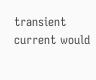transient current would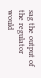sag the output of the regulator would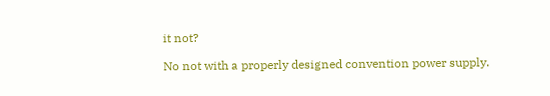it not?

No not with a properly designed convention power supply.